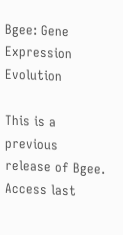Bgee: Gene Expression Evolution

This is a previous release of Bgee. Access last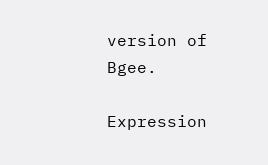version of Bgee.

Expression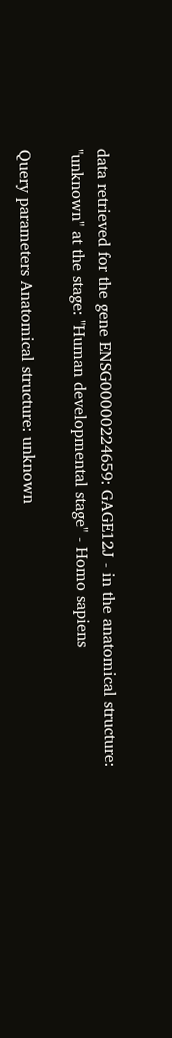data retrieved for the gene ENSG00000224659: GAGE12J - in the anatomical structure: "unknown" at the stage: "Human developmental stage" - Homo sapiens

Query parameters Anatomical structure: unknown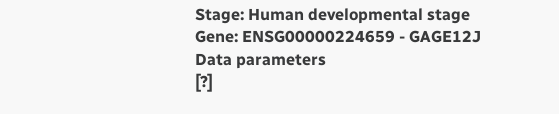Stage: Human developmental stage
Gene: ENSG00000224659 - GAGE12J
Data parameters
[?]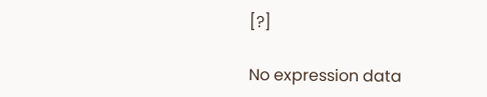[?]

No expression data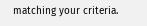matching your criteria.